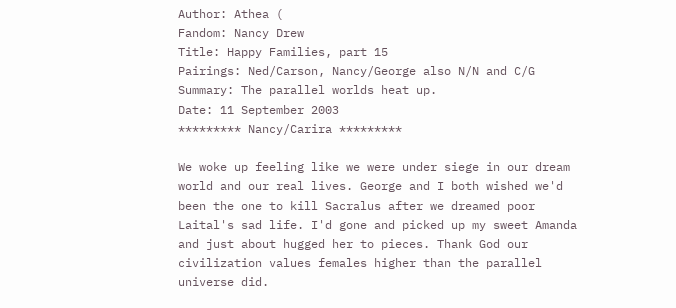Author: Athea (
Fandom: Nancy Drew
Title: Happy Families, part 15
Pairings: Ned/Carson, Nancy/George also N/N and C/G
Summary: The parallel worlds heat up.
Date: 11 September 2003
********* Nancy/Carira *********

We woke up feeling like we were under siege in our dream world and our real lives. George and I both wished we'd been the one to kill Sacralus after we dreamed poor Laital's sad life. I'd gone and picked up my sweet Amanda and just about hugged her to pieces. Thank God our civilization values females higher than the parallel universe did.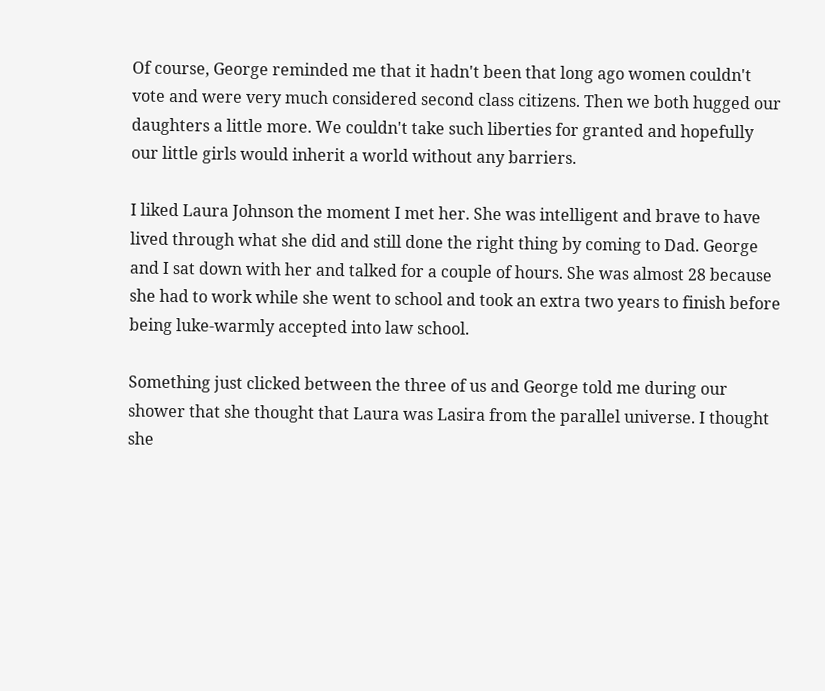Of course, George reminded me that it hadn't been that long ago women couldn't vote and were very much considered second class citizens. Then we both hugged our daughters a little more. We couldn't take such liberties for granted and hopefully our little girls would inherit a world without any barriers.

I liked Laura Johnson the moment I met her. She was intelligent and brave to have lived through what she did and still done the right thing by coming to Dad. George and I sat down with her and talked for a couple of hours. She was almost 28 because she had to work while she went to school and took an extra two years to finish before being luke-warmly accepted into law school.

Something just clicked between the three of us and George told me during our shower that she thought that Laura was Lasira from the parallel universe. I thought she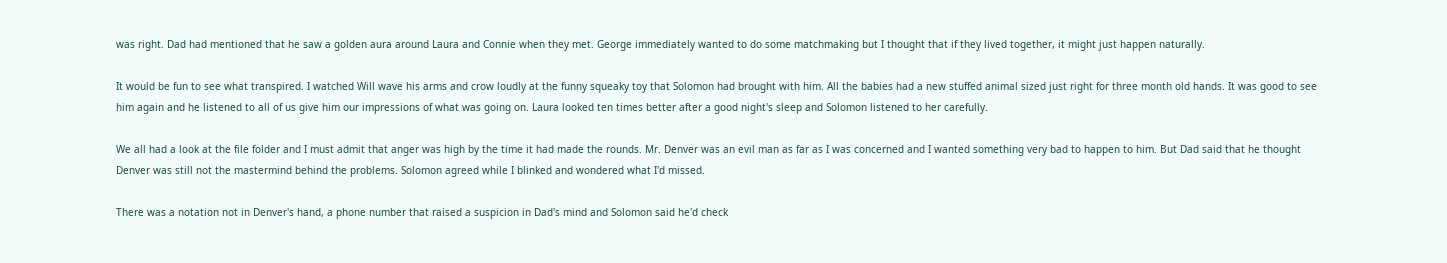was right. Dad had mentioned that he saw a golden aura around Laura and Connie when they met. George immediately wanted to do some matchmaking but I thought that if they lived together, it might just happen naturally.

It would be fun to see what transpired. I watched Will wave his arms and crow loudly at the funny squeaky toy that Solomon had brought with him. All the babies had a new stuffed animal sized just right for three month old hands. It was good to see him again and he listened to all of us give him our impressions of what was going on. Laura looked ten times better after a good night's sleep and Solomon listened to her carefully.

We all had a look at the file folder and I must admit that anger was high by the time it had made the rounds. Mr. Denver was an evil man as far as I was concerned and I wanted something very bad to happen to him. But Dad said that he thought Denver was still not the mastermind behind the problems. Solomon agreed while I blinked and wondered what I'd missed.

There was a notation not in Denver's hand, a phone number that raised a suspicion in Dad's mind and Solomon said he'd check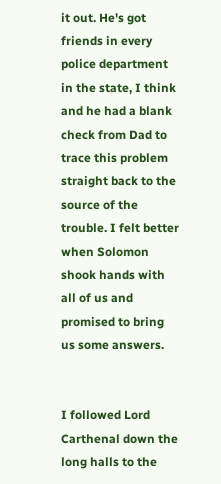it out. He's got friends in every police department in the state, I think and he had a blank check from Dad to trace this problem straight back to the source of the trouble. I felt better when Solomon shook hands with all of us and promised to bring us some answers.


I followed Lord Carthenal down the long halls to the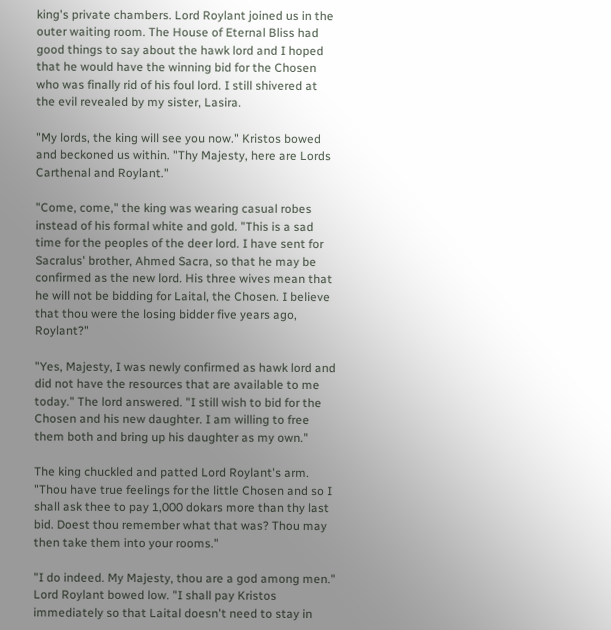king's private chambers. Lord Roylant joined us in the outer waiting room. The House of Eternal Bliss had good things to say about the hawk lord and I hoped that he would have the winning bid for the Chosen who was finally rid of his foul lord. I still shivered at the evil revealed by my sister, Lasira.

"My lords, the king will see you now." Kristos bowed and beckoned us within. "Thy Majesty, here are Lords Carthenal and Roylant."

"Come, come," the king was wearing casual robes instead of his formal white and gold. "This is a sad time for the peoples of the deer lord. I have sent for Sacralus' brother, Ahmed Sacra, so that he may be confirmed as the new lord. His three wives mean that he will not be bidding for Laital, the Chosen. I believe that thou were the losing bidder five years ago, Roylant?"

"Yes, Majesty, I was newly confirmed as hawk lord and did not have the resources that are available to me today." The lord answered. "I still wish to bid for the Chosen and his new daughter. I am willing to free them both and bring up his daughter as my own."

The king chuckled and patted Lord Roylant's arm. "Thou have true feelings for the little Chosen and so I shall ask thee to pay 1,000 dokars more than thy last bid. Doest thou remember what that was? Thou may then take them into your rooms."

"I do indeed. My Majesty, thou are a god among men." Lord Roylant bowed low. "I shall pay Kristos immediately so that Laital doesn't need to stay in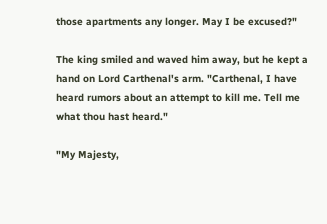those apartments any longer. May I be excused?"

The king smiled and waved him away, but he kept a hand on Lord Carthenal's arm. "Carthenal, I have heard rumors about an attempt to kill me. Tell me what thou hast heard."

"My Majesty,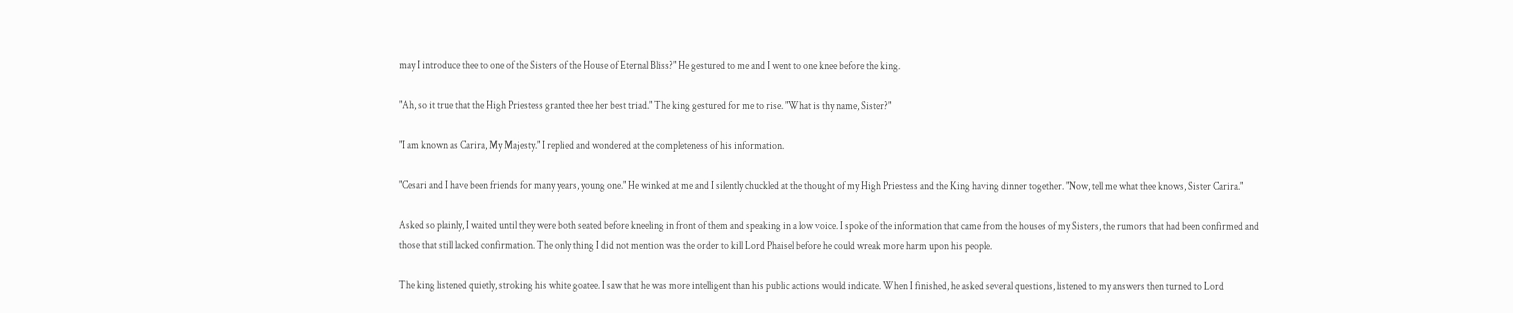may I introduce thee to one of the Sisters of the House of Eternal Bliss?" He gestured to me and I went to one knee before the king.

"Ah, so it true that the High Priestess granted thee her best triad." The king gestured for me to rise. "What is thy name, Sister?"

"I am known as Carira, My Majesty." I replied and wondered at the completeness of his information.

"Cesari and I have been friends for many years, young one." He winked at me and I silently chuckled at the thought of my High Priestess and the King having dinner together. "Now, tell me what thee knows, Sister Carira."

Asked so plainly, I waited until they were both seated before kneeling in front of them and speaking in a low voice. I spoke of the information that came from the houses of my Sisters, the rumors that had been confirmed and those that still lacked confirmation. The only thing I did not mention was the order to kill Lord Phaisel before he could wreak more harm upon his people.

The king listened quietly, stroking his white goatee. I saw that he was more intelligent than his public actions would indicate. When I finished, he asked several questions, listened to my answers then turned to Lord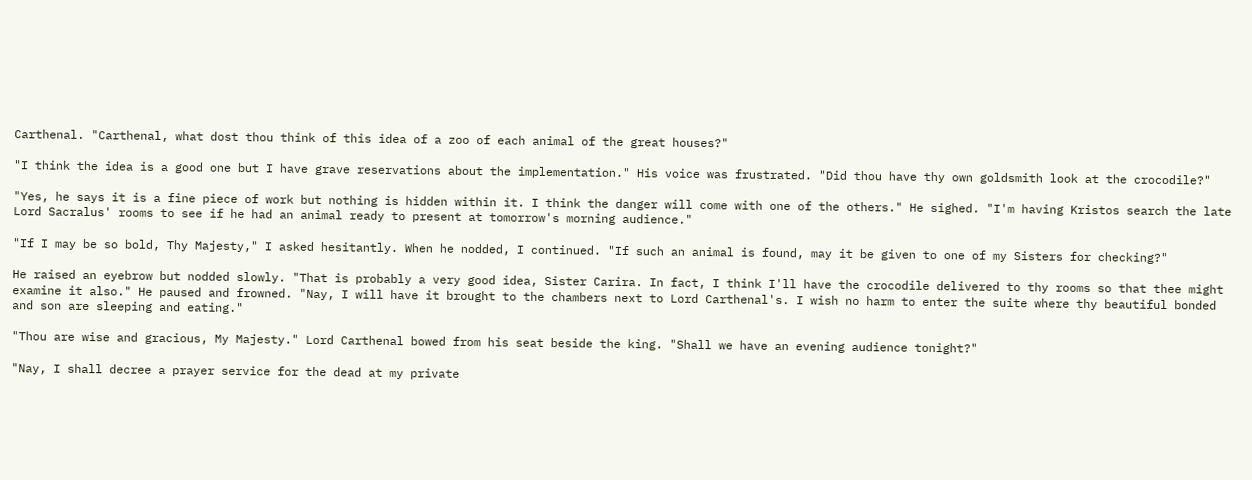Carthenal. "Carthenal, what dost thou think of this idea of a zoo of each animal of the great houses?"

"I think the idea is a good one but I have grave reservations about the implementation." His voice was frustrated. "Did thou have thy own goldsmith look at the crocodile?"

"Yes, he says it is a fine piece of work but nothing is hidden within it. I think the danger will come with one of the others." He sighed. "I'm having Kristos search the late Lord Sacralus' rooms to see if he had an animal ready to present at tomorrow's morning audience."

"If I may be so bold, Thy Majesty," I asked hesitantly. When he nodded, I continued. "If such an animal is found, may it be given to one of my Sisters for checking?"

He raised an eyebrow but nodded slowly. "That is probably a very good idea, Sister Carira. In fact, I think I'll have the crocodile delivered to thy rooms so that thee might examine it also." He paused and frowned. "Nay, I will have it brought to the chambers next to Lord Carthenal's. I wish no harm to enter the suite where thy beautiful bonded and son are sleeping and eating."

"Thou are wise and gracious, My Majesty." Lord Carthenal bowed from his seat beside the king. "Shall we have an evening audience tonight?"

"Nay, I shall decree a prayer service for the dead at my private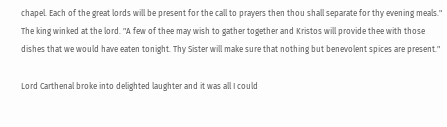chapel. Each of the great lords will be present for the call to prayers then thou shall separate for thy evening meals." The king winked at the lord. "A few of thee may wish to gather together and Kristos will provide thee with those dishes that we would have eaten tonight. Thy Sister will make sure that nothing but benevolent spices are present."

Lord Carthenal broke into delighted laughter and it was all I could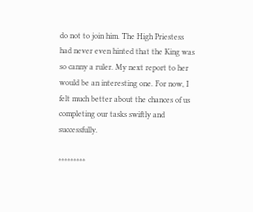do not to join him. The High Priestess had never even hinted that the King was so canny a ruler. My next report to her would be an interesting one. For now, I felt much better about the chances of us completing our tasks swiftly and successfully.

*********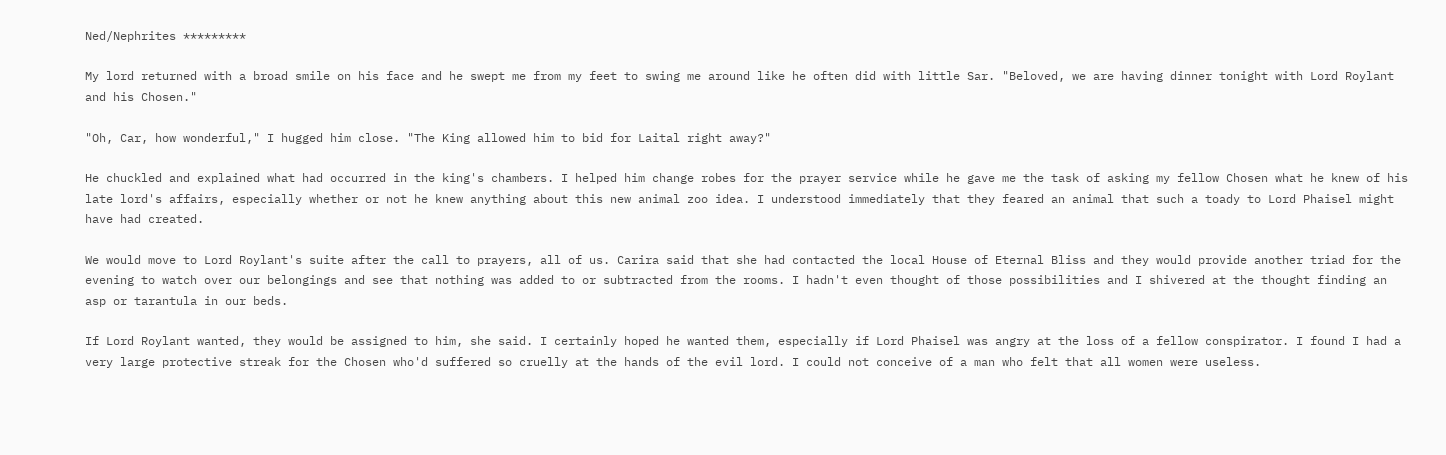Ned/Nephrites *********

My lord returned with a broad smile on his face and he swept me from my feet to swing me around like he often did with little Sar. "Beloved, we are having dinner tonight with Lord Roylant and his Chosen."

"Oh, Car, how wonderful," I hugged him close. "The King allowed him to bid for Laital right away?"

He chuckled and explained what had occurred in the king's chambers. I helped him change robes for the prayer service while he gave me the task of asking my fellow Chosen what he knew of his late lord's affairs, especially whether or not he knew anything about this new animal zoo idea. I understood immediately that they feared an animal that such a toady to Lord Phaisel might have had created.

We would move to Lord Roylant's suite after the call to prayers, all of us. Carira said that she had contacted the local House of Eternal Bliss and they would provide another triad for the evening to watch over our belongings and see that nothing was added to or subtracted from the rooms. I hadn't even thought of those possibilities and I shivered at the thought finding an asp or tarantula in our beds.

If Lord Roylant wanted, they would be assigned to him, she said. I certainly hoped he wanted them, especially if Lord Phaisel was angry at the loss of a fellow conspirator. I found I had a very large protective streak for the Chosen who'd suffered so cruelly at the hands of the evil lord. I could not conceive of a man who felt that all women were useless.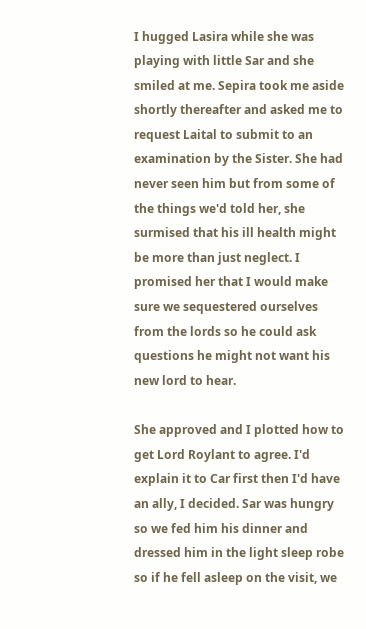I hugged Lasira while she was playing with little Sar and she smiled at me. Sepira took me aside shortly thereafter and asked me to request Laital to submit to an examination by the Sister. She had never seen him but from some of the things we'd told her, she surmised that his ill health might be more than just neglect. I promised her that I would make sure we sequestered ourselves from the lords so he could ask questions he might not want his new lord to hear.

She approved and I plotted how to get Lord Roylant to agree. I'd explain it to Car first then I'd have an ally, I decided. Sar was hungry so we fed him his dinner and dressed him in the light sleep robe so if he fell asleep on the visit, we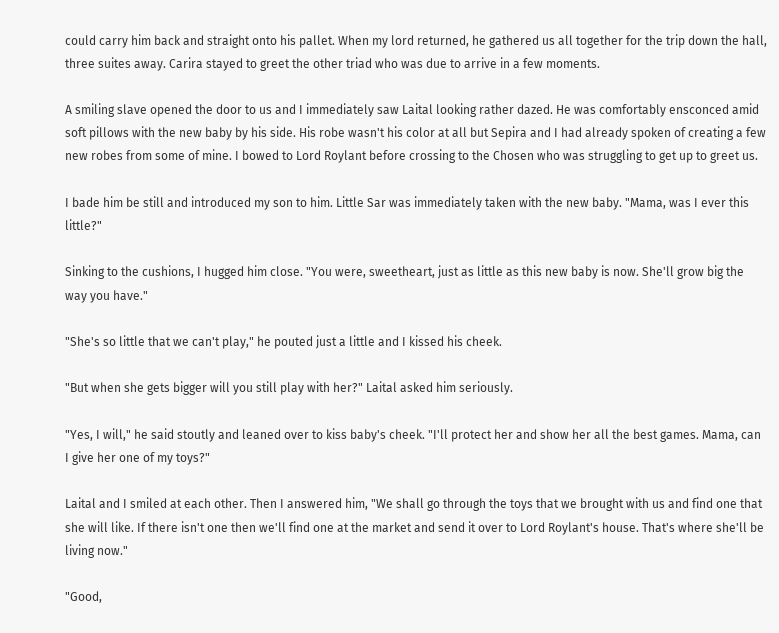could carry him back and straight onto his pallet. When my lord returned, he gathered us all together for the trip down the hall, three suites away. Carira stayed to greet the other triad who was due to arrive in a few moments.

A smiling slave opened the door to us and I immediately saw Laital looking rather dazed. He was comfortably ensconced amid soft pillows with the new baby by his side. His robe wasn't his color at all but Sepira and I had already spoken of creating a few new robes from some of mine. I bowed to Lord Roylant before crossing to the Chosen who was struggling to get up to greet us.

I bade him be still and introduced my son to him. Little Sar was immediately taken with the new baby. "Mama, was I ever this little?"

Sinking to the cushions, I hugged him close. "You were, sweetheart, just as little as this new baby is now. She'll grow big the way you have."

"She's so little that we can't play," he pouted just a little and I kissed his cheek.

"But when she gets bigger will you still play with her?" Laital asked him seriously.

"Yes, I will," he said stoutly and leaned over to kiss baby's cheek. "I'll protect her and show her all the best games. Mama, can I give her one of my toys?"

Laital and I smiled at each other. Then I answered him, "We shall go through the toys that we brought with us and find one that she will like. If there isn't one then we'll find one at the market and send it over to Lord Roylant's house. That's where she'll be living now."

"Good,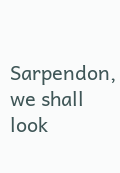Sarpendon, we shall look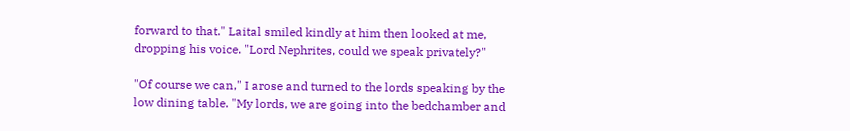forward to that." Laital smiled kindly at him then looked at me, dropping his voice. "Lord Nephrites, could we speak privately?"

"Of course we can," I arose and turned to the lords speaking by the low dining table. "My lords, we are going into the bedchamber and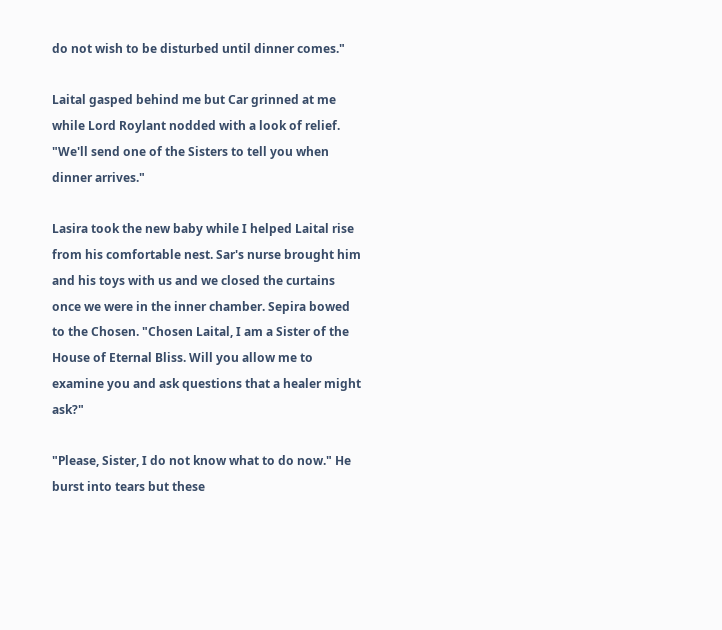do not wish to be disturbed until dinner comes."

Laital gasped behind me but Car grinned at me while Lord Roylant nodded with a look of relief. "We'll send one of the Sisters to tell you when dinner arrives."

Lasira took the new baby while I helped Laital rise from his comfortable nest. Sar's nurse brought him and his toys with us and we closed the curtains once we were in the inner chamber. Sepira bowed to the Chosen. "Chosen Laital, I am a Sister of the House of Eternal Bliss. Will you allow me to examine you and ask questions that a healer might ask?"

"Please, Sister, I do not know what to do now." He burst into tears but these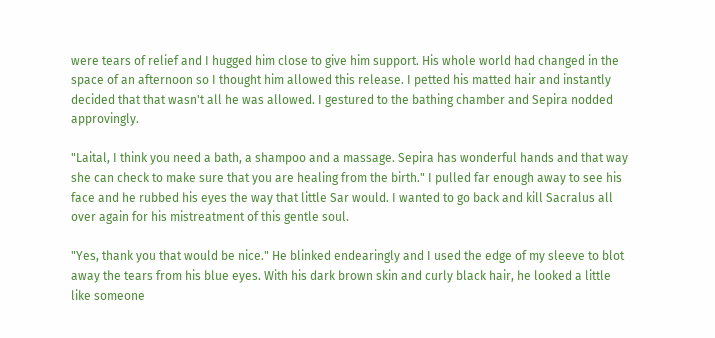were tears of relief and I hugged him close to give him support. His whole world had changed in the space of an afternoon so I thought him allowed this release. I petted his matted hair and instantly decided that that wasn't all he was allowed. I gestured to the bathing chamber and Sepira nodded approvingly.

"Laital, I think you need a bath, a shampoo and a massage. Sepira has wonderful hands and that way she can check to make sure that you are healing from the birth." I pulled far enough away to see his face and he rubbed his eyes the way that little Sar would. I wanted to go back and kill Sacralus all over again for his mistreatment of this gentle soul.

"Yes, thank you that would be nice." He blinked endearingly and I used the edge of my sleeve to blot away the tears from his blue eyes. With his dark brown skin and curly black hair, he looked a little like someone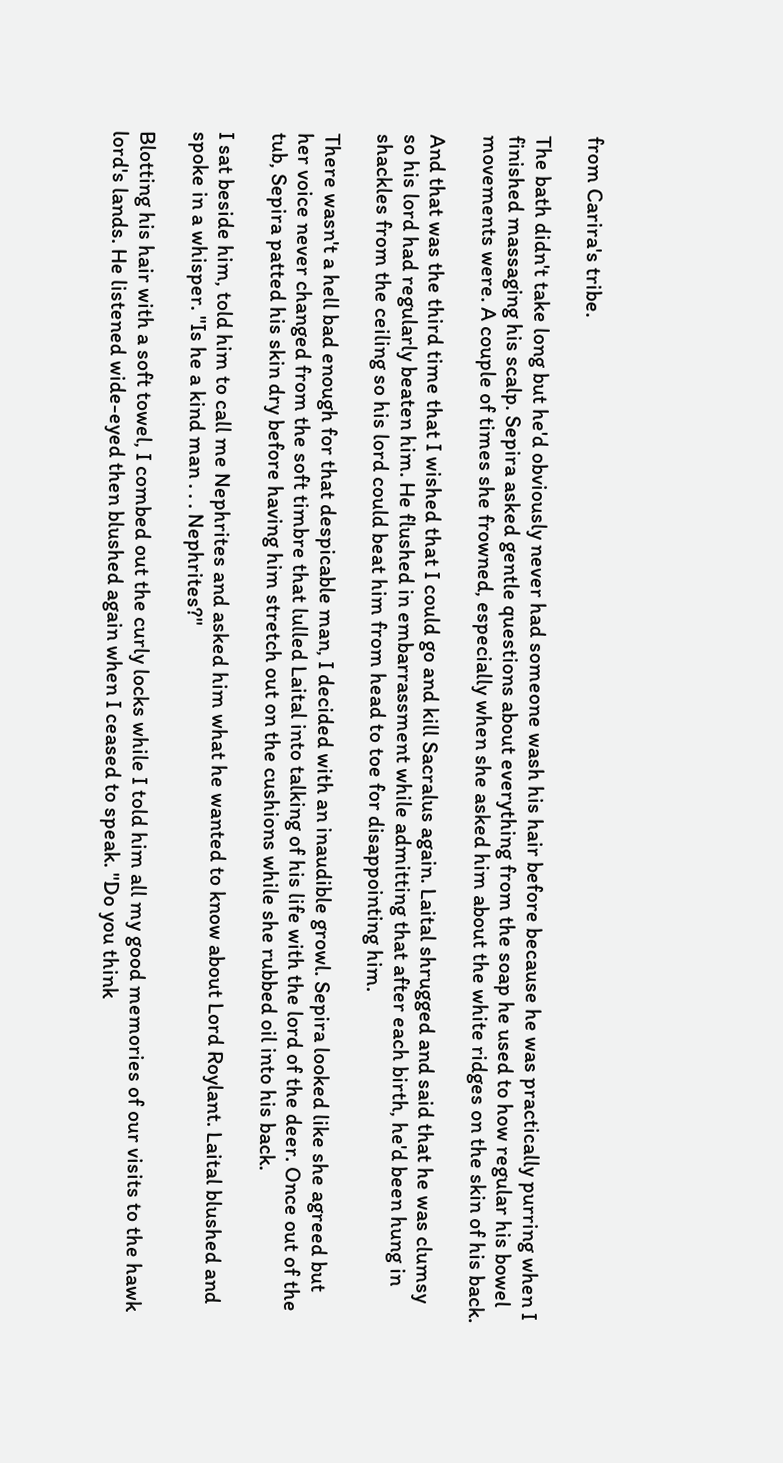from Carira's tribe.

The bath didn't take long but he'd obviously never had someone wash his hair before because he was practically purring when I finished massaging his scalp. Sepira asked gentle questions about everything from the soap he used to how regular his bowel movements were. A couple of times she frowned, especially when she asked him about the white ridges on the skin of his back.

And that was the third time that I wished that I could go and kill Sacralus again. Laital shrugged and said that he was clumsy so his lord had regularly beaten him. He flushed in embarrassment while admitting that after each birth, he'd been hung in shackles from the ceiling so his lord could beat him from head to toe for disappointing him.

There wasn't a hell bad enough for that despicable man, I decided with an inaudible growl. Sepira looked like she agreed but her voice never changed from the soft timbre that lulled Laital into talking of his life with the lord of the deer. Once out of the tub, Sepira patted his skin dry before having him stretch out on the cushions while she rubbed oil into his back.

I sat beside him, told him to call me Nephrites and asked him what he wanted to know about Lord Roylant. Laital blushed and spoke in a whisper. "Is he a kind man . . . Nephrites?"

Blotting his hair with a soft towel, I combed out the curly locks while I told him all my good memories of our visits to the hawk lord's lands. He listened wide-eyed then blushed again when I ceased to speak. "Do you think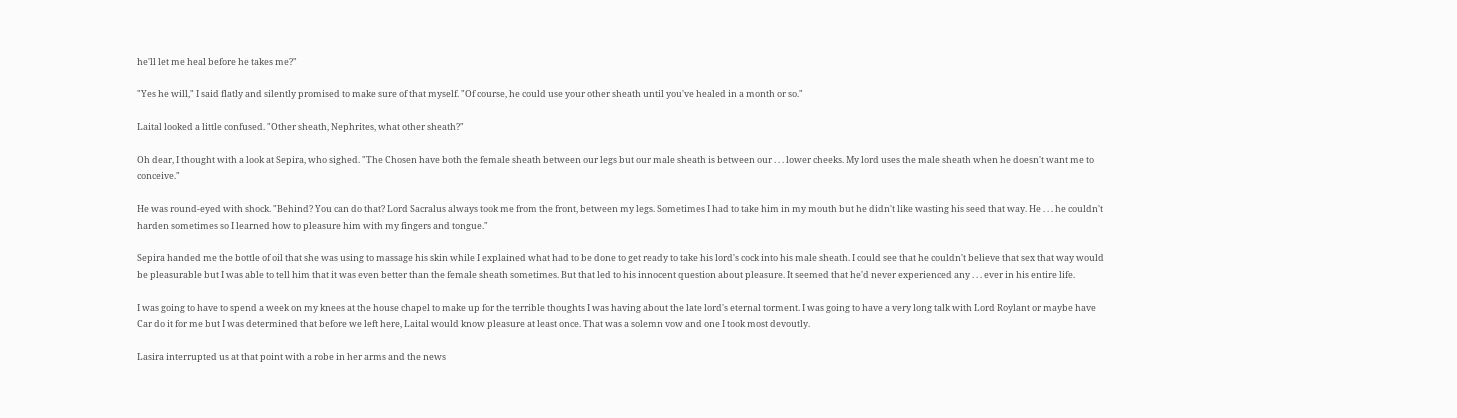he'll let me heal before he takes me?"

"Yes he will," I said flatly and silently promised to make sure of that myself. "Of course, he could use your other sheath until you've healed in a month or so."

Laital looked a little confused. "Other sheath, Nephrites, what other sheath?"

Oh dear, I thought with a look at Sepira, who sighed. "The Chosen have both the female sheath between our legs but our male sheath is between our . . . lower cheeks. My lord uses the male sheath when he doesn't want me to conceive."

He was round-eyed with shock. "Behind? You can do that? Lord Sacralus always took me from the front, between my legs. Sometimes I had to take him in my mouth but he didn't like wasting his seed that way. He . . . he couldn't harden sometimes so I learned how to pleasure him with my fingers and tongue."

Sepira handed me the bottle of oil that she was using to massage his skin while I explained what had to be done to get ready to take his lord's cock into his male sheath. I could see that he couldn't believe that sex that way would be pleasurable but I was able to tell him that it was even better than the female sheath sometimes. But that led to his innocent question about pleasure. It seemed that he'd never experienced any . . . ever in his entire life.

I was going to have to spend a week on my knees at the house chapel to make up for the terrible thoughts I was having about the late lord's eternal torment. I was going to have a very long talk with Lord Roylant or maybe have Car do it for me but I was determined that before we left here, Laital would know pleasure at least once. That was a solemn vow and one I took most devoutly.

Lasira interrupted us at that point with a robe in her arms and the news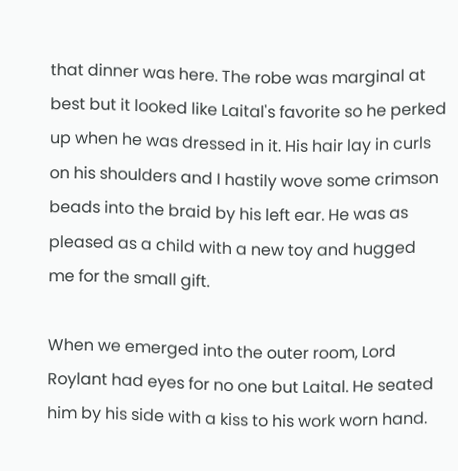that dinner was here. The robe was marginal at best but it looked like Laital's favorite so he perked up when he was dressed in it. His hair lay in curls on his shoulders and I hastily wove some crimson beads into the braid by his left ear. He was as pleased as a child with a new toy and hugged me for the small gift.

When we emerged into the outer room, Lord Roylant had eyes for no one but Laital. He seated him by his side with a kiss to his work worn hand.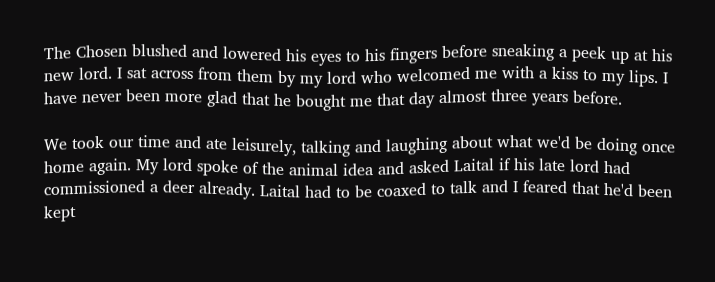The Chosen blushed and lowered his eyes to his fingers before sneaking a peek up at his new lord. I sat across from them by my lord who welcomed me with a kiss to my lips. I have never been more glad that he bought me that day almost three years before.

We took our time and ate leisurely, talking and laughing about what we'd be doing once home again. My lord spoke of the animal idea and asked Laital if his late lord had commissioned a deer already. Laital had to be coaxed to talk and I feared that he'd been kept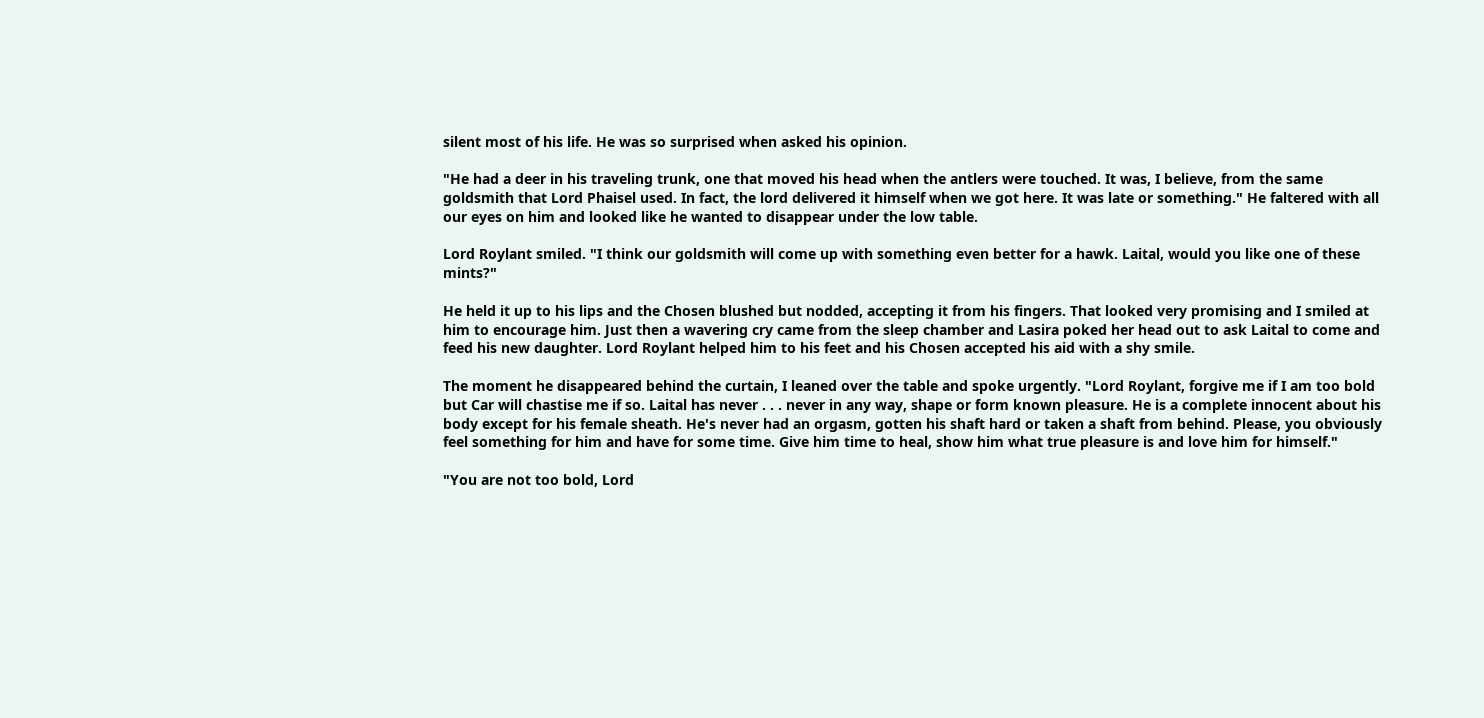silent most of his life. He was so surprised when asked his opinion.

"He had a deer in his traveling trunk, one that moved his head when the antlers were touched. It was, I believe, from the same goldsmith that Lord Phaisel used. In fact, the lord delivered it himself when we got here. It was late or something." He faltered with all our eyes on him and looked like he wanted to disappear under the low table.

Lord Roylant smiled. "I think our goldsmith will come up with something even better for a hawk. Laital, would you like one of these mints?"

He held it up to his lips and the Chosen blushed but nodded, accepting it from his fingers. That looked very promising and I smiled at him to encourage him. Just then a wavering cry came from the sleep chamber and Lasira poked her head out to ask Laital to come and feed his new daughter. Lord Roylant helped him to his feet and his Chosen accepted his aid with a shy smile.

The moment he disappeared behind the curtain, I leaned over the table and spoke urgently. "Lord Roylant, forgive me if I am too bold but Car will chastise me if so. Laital has never . . . never in any way, shape or form known pleasure. He is a complete innocent about his body except for his female sheath. He's never had an orgasm, gotten his shaft hard or taken a shaft from behind. Please, you obviously feel something for him and have for some time. Give him time to heal, show him what true pleasure is and love him for himself."

"You are not too bold, Lord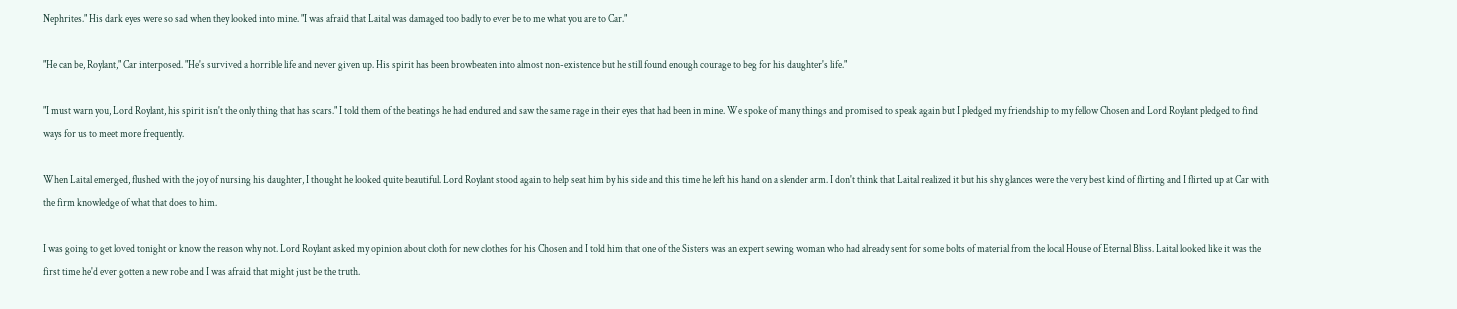Nephrites." His dark eyes were so sad when they looked into mine. "I was afraid that Laital was damaged too badly to ever be to me what you are to Car."

"He can be, Roylant," Car interposed. "He's survived a horrible life and never given up. His spirit has been browbeaten into almost non-existence but he still found enough courage to beg for his daughter's life."

"I must warn you, Lord Roylant, his spirit isn't the only thing that has scars." I told them of the beatings he had endured and saw the same rage in their eyes that had been in mine. We spoke of many things and promised to speak again but I pledged my friendship to my fellow Chosen and Lord Roylant pledged to find ways for us to meet more frequently.

When Laital emerged, flushed with the joy of nursing his daughter, I thought he looked quite beautiful. Lord Roylant stood again to help seat him by his side and this time he left his hand on a slender arm. I don't think that Laital realized it but his shy glances were the very best kind of flirting and I flirted up at Car with the firm knowledge of what that does to him.

I was going to get loved tonight or know the reason why not. Lord Roylant asked my opinion about cloth for new clothes for his Chosen and I told him that one of the Sisters was an expert sewing woman who had already sent for some bolts of material from the local House of Eternal Bliss. Laital looked like it was the first time he'd ever gotten a new robe and I was afraid that might just be the truth.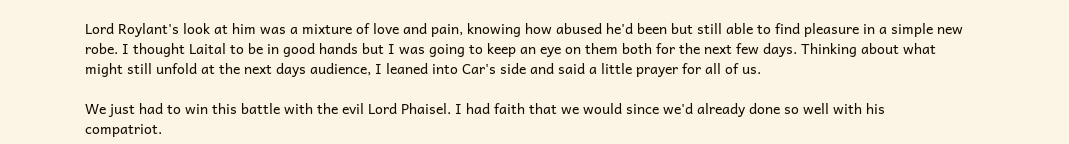Lord Roylant's look at him was a mixture of love and pain, knowing how abused he'd been but still able to find pleasure in a simple new robe. I thought Laital to be in good hands but I was going to keep an eye on them both for the next few days. Thinking about what might still unfold at the next days audience, I leaned into Car's side and said a little prayer for all of us.

We just had to win this battle with the evil Lord Phaisel. I had faith that we would since we'd already done so well with his compatriot.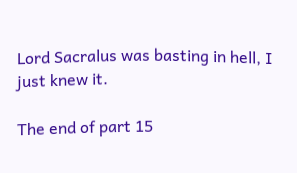Lord Sacralus was basting in hell, I just knew it.

The end of part 15